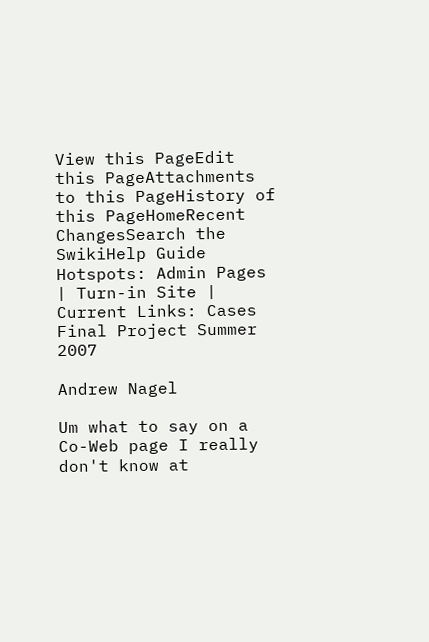View this PageEdit this PageAttachments to this PageHistory of this PageHomeRecent ChangesSearch the SwikiHelp Guide
Hotspots: Admin Pages | Turn-in Site |
Current Links: Cases Final Project Summer 2007

Andrew Nagel

Um what to say on a Co-Web page I really don't know at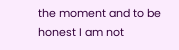the moment and to be honest I am not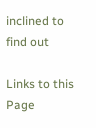inclined to find out

Links to this Page